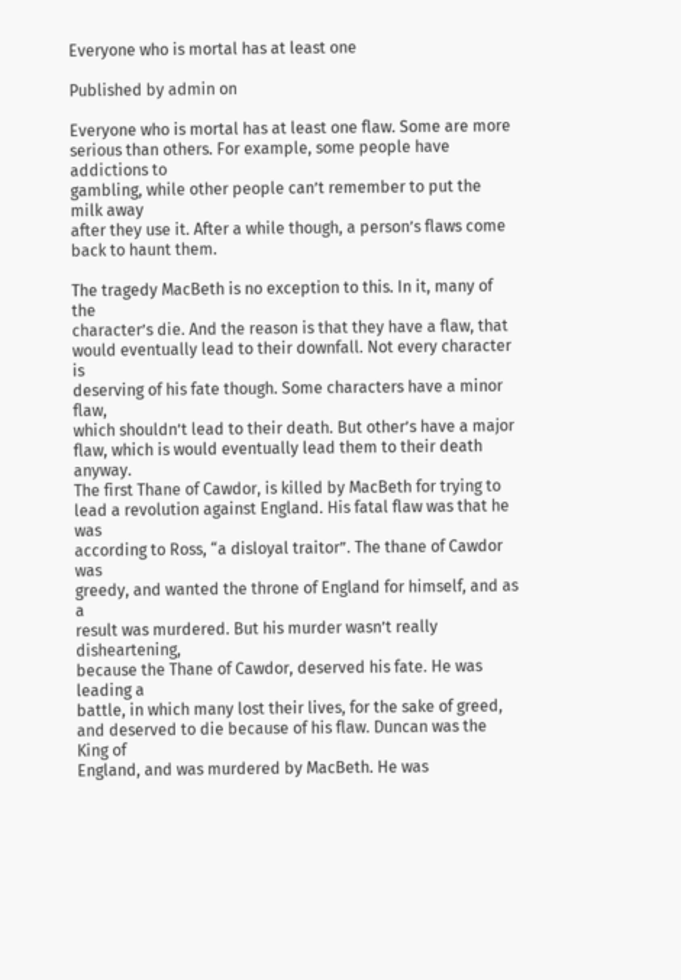Everyone who is mortal has at least one

Published by admin on

Everyone who is mortal has at least one flaw. Some are more
serious than others. For example, some people have addictions to
gambling, while other people can’t remember to put the milk away
after they use it. After a while though, a person’s flaws come
back to haunt them.

The tragedy MacBeth is no exception to this. In it, many of the
character’s die. And the reason is that they have a flaw, that
would eventually lead to their downfall. Not every character is
deserving of his fate though. Some characters have a minor flaw,
which shouldn’t lead to their death. But other’s have a major
flaw, which is would eventually lead them to their death anyway.
The first Thane of Cawdor, is killed by MacBeth for trying to
lead a revolution against England. His fatal flaw was that he was
according to Ross, “a disloyal traitor”. The thane of Cawdor was
greedy, and wanted the throne of England for himself, and as a
result was murdered. But his murder wasn’t really disheartening,
because the Thane of Cawdor, deserved his fate. He was leading a
battle, in which many lost their lives, for the sake of greed,
and deserved to die because of his flaw. Duncan was the King of
England, and was murdered by MacBeth. He was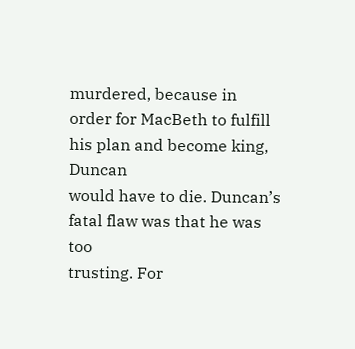murdered, because in
order for MacBeth to fulfill his plan and become king, Duncan
would have to die. Duncan’s fatal flaw was that he was too
trusting. For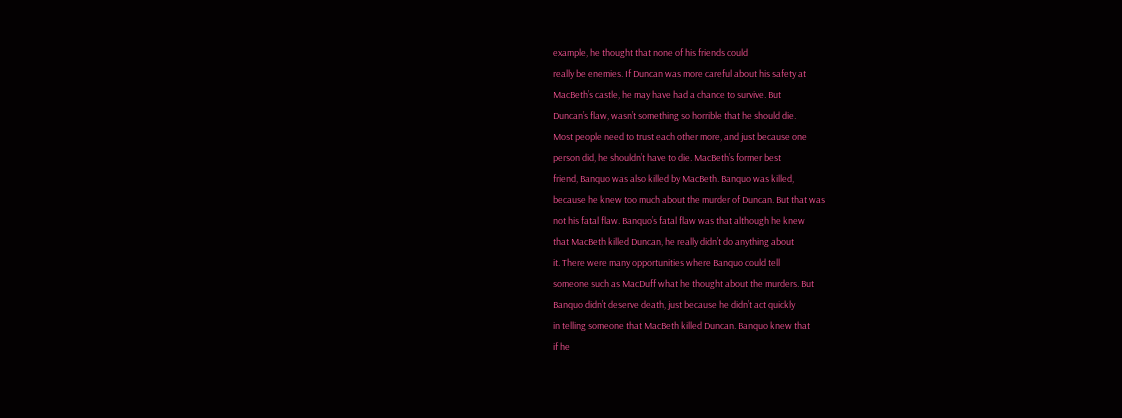example, he thought that none of his friends could
really be enemies. If Duncan was more careful about his safety at
MacBeth’s castle, he may have had a chance to survive. But
Duncan’s flaw, wasn’t something so horrible that he should die.
Most people need to trust each other more, and just because one
person did, he shouldn’t have to die. MacBeth’s former best
friend, Banquo was also killed by MacBeth. Banquo was killed,
because he knew too much about the murder of Duncan. But that was
not his fatal flaw. Banquo’s fatal flaw was that although he knew
that MacBeth killed Duncan, he really didn’t do anything about
it. There were many opportunities where Banquo could tell
someone such as MacDuff what he thought about the murders. But
Banquo didn’t deserve death, just because he didn’t act quickly
in telling someone that MacBeth killed Duncan. Banquo knew that
if he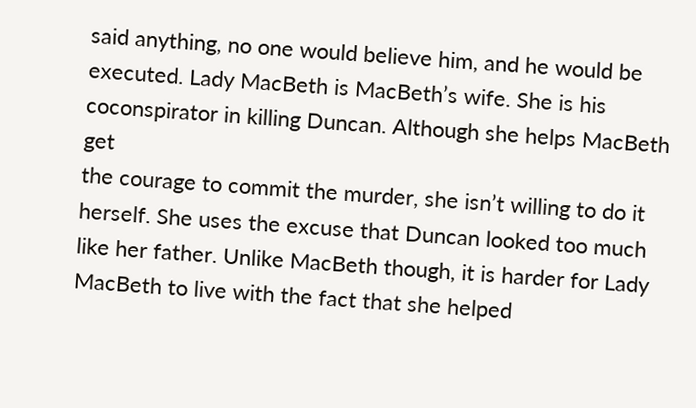said anything, no one would believe him, and he would be
executed. Lady MacBeth is MacBeth’s wife. She is his
coconspirator in killing Duncan. Although she helps MacBeth get
the courage to commit the murder, she isn’t willing to do it
herself. She uses the excuse that Duncan looked too much
like her father. Unlike MacBeth though, it is harder for Lady
MacBeth to live with the fact that she helped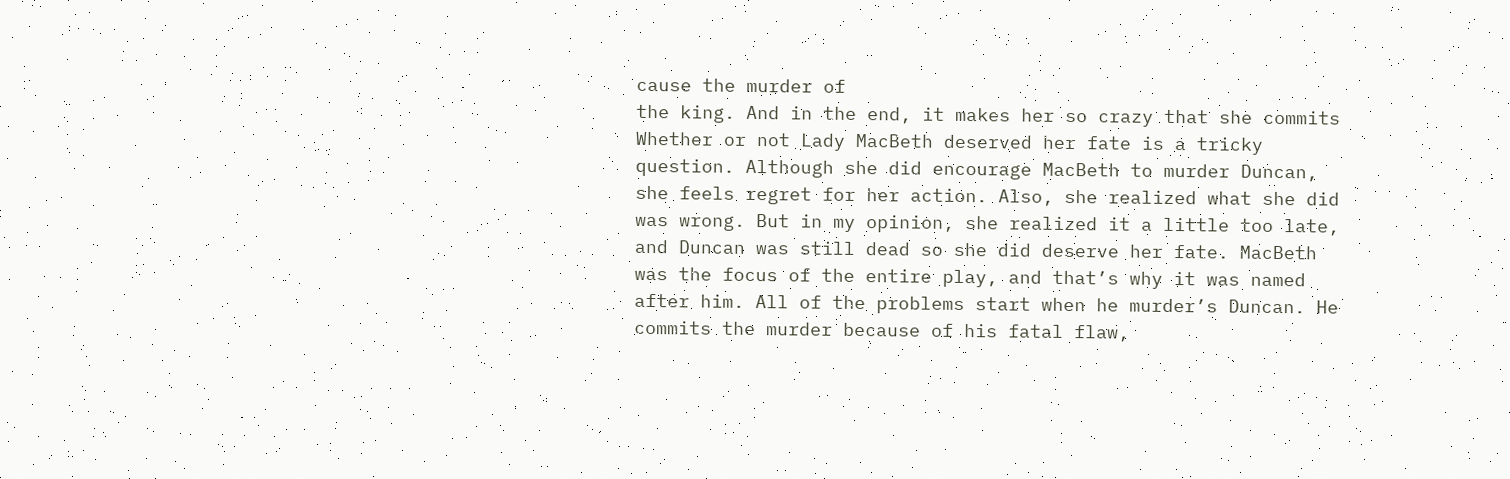cause the murder of
the king. And in the end, it makes her so crazy that she commits
Whether or not Lady MacBeth deserved her fate is a tricky
question. Although she did encourage MacBeth to murder Duncan,
she feels regret for her action. Also, she realized what she did
was wrong. But in my opinion, she realized it a little too late,
and Duncan was still dead so she did deserve her fate. MacBeth
was the focus of the entire play, and that’s why it was named
after him. All of the problems start when he murder’s Duncan. He
commits the murder because of his fatal flaw,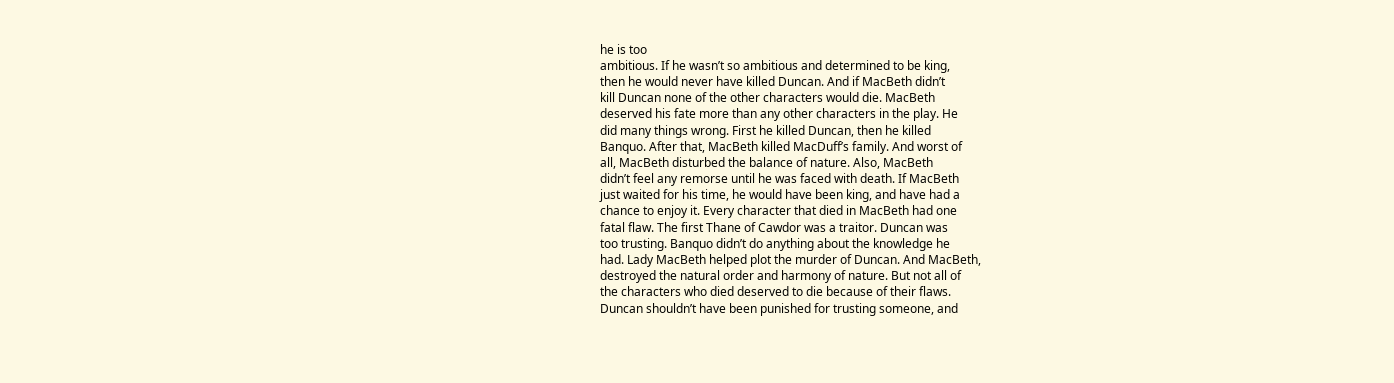he is too
ambitious. If he wasn’t so ambitious and determined to be king,
then he would never have killed Duncan. And if MacBeth didn’t
kill Duncan none of the other characters would die. MacBeth
deserved his fate more than any other characters in the play. He
did many things wrong. First he killed Duncan, then he killed
Banquo. After that, MacBeth killed MacDuff’s family. And worst of
all, MacBeth disturbed the balance of nature. Also, MacBeth
didn’t feel any remorse until he was faced with death. If MacBeth
just waited for his time, he would have been king, and have had a
chance to enjoy it. Every character that died in MacBeth had one
fatal flaw. The first Thane of Cawdor was a traitor. Duncan was
too trusting. Banquo didn’t do anything about the knowledge he
had. Lady MacBeth helped plot the murder of Duncan. And MacBeth,
destroyed the natural order and harmony of nature. But not all of
the characters who died deserved to die because of their flaws.
Duncan shouldn’t have been punished for trusting someone, and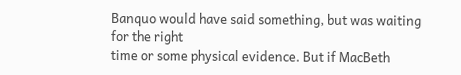Banquo would have said something, but was waiting for the right
time or some physical evidence. But if MacBeth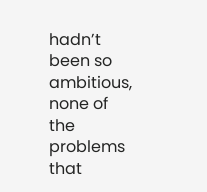hadn’t been so
ambitious, none of the problems that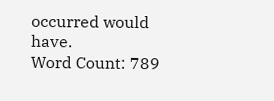occurred would have.
Word Count: 789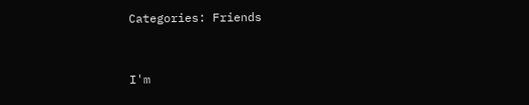Categories: Friends


I'm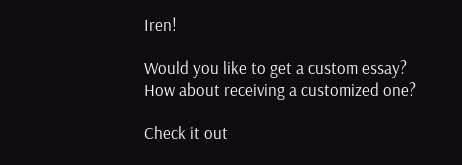Iren!

Would you like to get a custom essay? How about receiving a customized one?

Check it out